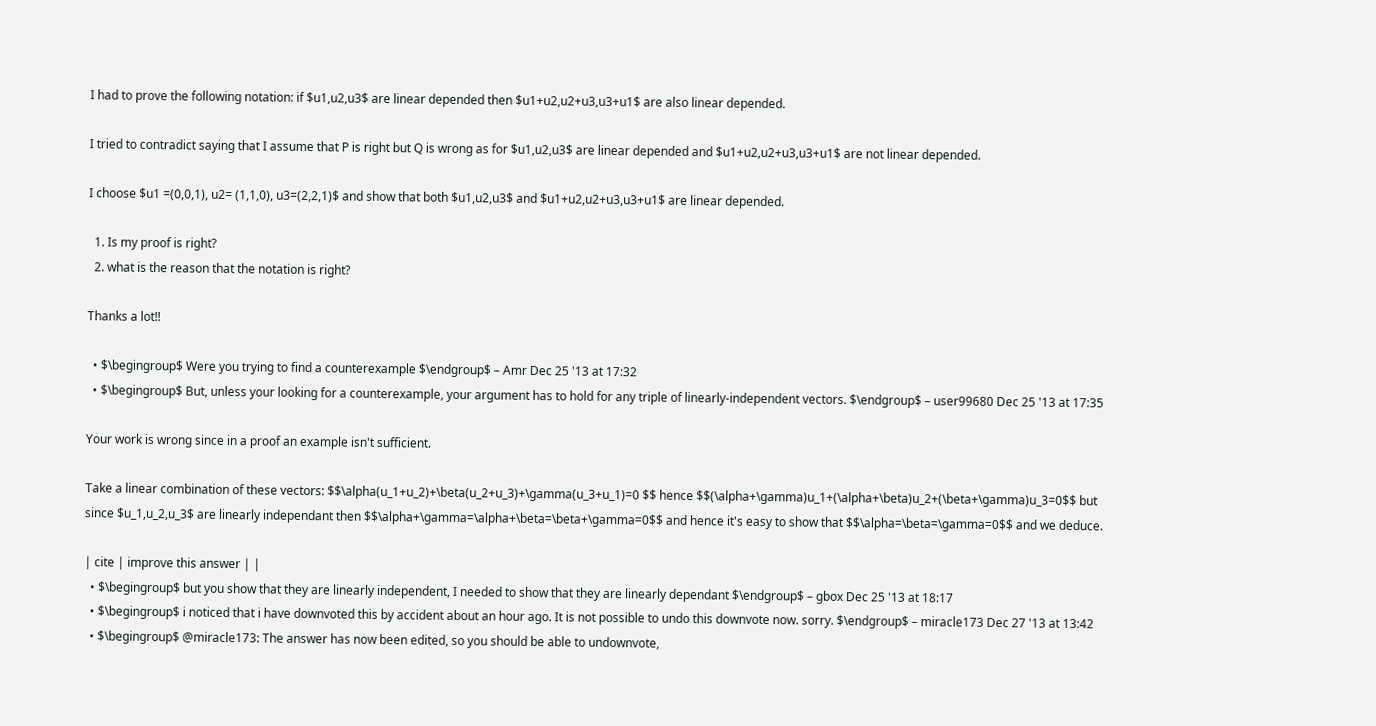I had to prove the following notation: if $u1,u2,u3$ are linear depended then $u1+u2,u2+u3,u3+u1$ are also linear depended.

I tried to contradict saying that I assume that P is right but Q is wrong as for $u1,u2,u3$ are linear depended and $u1+u2,u2+u3,u3+u1$ are not linear depended.

I choose $u1 =(0,0,1), u2= (1,1,0), u3=(2,2,1)$ and show that both $u1,u2,u3$ and $u1+u2,u2+u3,u3+u1$ are linear depended.

  1. Is my proof is right?
  2. what is the reason that the notation is right?

Thanks a lot!!

  • $\begingroup$ Were you trying to find a counterexample $\endgroup$ – Amr Dec 25 '13 at 17:32
  • $\begingroup$ But, unless your looking for a counterexample, your argument has to hold for any triple of linearly-independent vectors. $\endgroup$ – user99680 Dec 25 '13 at 17:35

Your work is wrong since in a proof an example isn't sufficient.

Take a linear combination of these vectors: $$\alpha(u_1+u_2)+\beta(u_2+u_3)+\gamma(u_3+u_1)=0 $$ hence $$(\alpha+\gamma)u_1+(\alpha+\beta)u_2+(\beta+\gamma)u_3=0$$ but since $u_1,u_2,u_3$ are linearly independant then $$\alpha+\gamma=\alpha+\beta=\beta+\gamma=0$$ and hence it's easy to show that $$\alpha=\beta=\gamma=0$$ and we deduce.

| cite | improve this answer | |
  • $\begingroup$ but you show that they are linearly independent, I needed to show that they are linearly dependant $\endgroup$ – gbox Dec 25 '13 at 18:17
  • $\begingroup$ i noticed that i have downvoted this by accident about an hour ago. It is not possible to undo this downvote now. sorry. $\endgroup$ – miracle173 Dec 27 '13 at 13:42
  • $\begingroup$ @miracle173: The answer has now been edited, so you should be able to undownvote,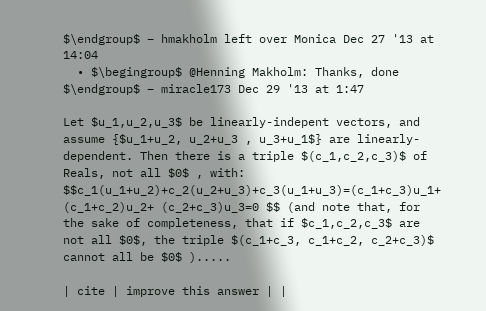$\endgroup$ – hmakholm left over Monica Dec 27 '13 at 14:04
  • $\begingroup$ @Henning Makholm: Thanks, done $\endgroup$ – miracle173 Dec 29 '13 at 1:47

Let $u_1,u_2,u_3$ be linearly-indepent vectors, and assume {$u_1+u_2, u_2+u_3 , u_3+u_1$} are linearly-dependent. Then there is a triple $(c_1,c_2,c_3)$ of Reals, not all $0$ , with: $$c_1(u_1+u_2)+c_2(u_2+u_3)+c_3(u_1+u_3)=(c_1+c_3)u_1+ (c_1+c_2)u_2+ (c_2+c_3)u_3=0 $$ (and note that, for the sake of completeness, that if $c_1,c_2,c_3$ are not all $0$, the triple $(c_1+c_3, c_1+c_2, c_2+c_3)$ cannot all be $0$ ).....

| cite | improve this answer | |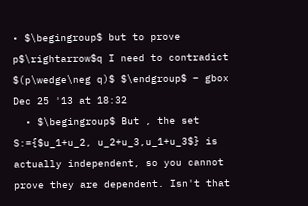• $\begingroup$ but to prove p$\rightarrow$q I need to contradict $(p\wedge\neg q)$ $\endgroup$ – gbox Dec 25 '13 at 18:32
  • $\begingroup$ But , the set S:={$u_1+u_2, u_2+u_3,u_1+u_3$} is actually independent, so you cannot prove they are dependent. Isn't that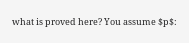what is proved here? You assume $p$: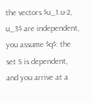the vectors $u_1.u-2, u_3$ are independent, you assume $q$: the set S is dependent, and you arrive at a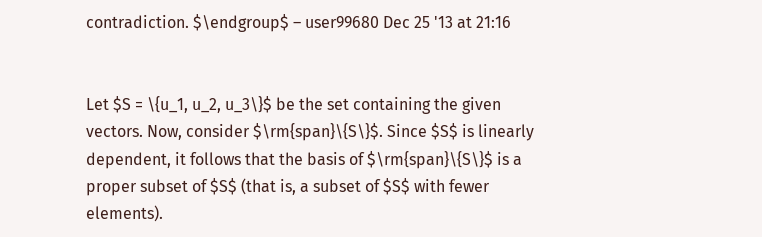contradiction. $\endgroup$ – user99680 Dec 25 '13 at 21:16


Let $S = \{u_1, u_2, u_3\}$ be the set containing the given vectors. Now, consider $\rm{span}\{S\}$. Since $S$ is linearly dependent, it follows that the basis of $\rm{span}\{S\}$ is a proper subset of $S$ (that is, a subset of $S$ with fewer elements).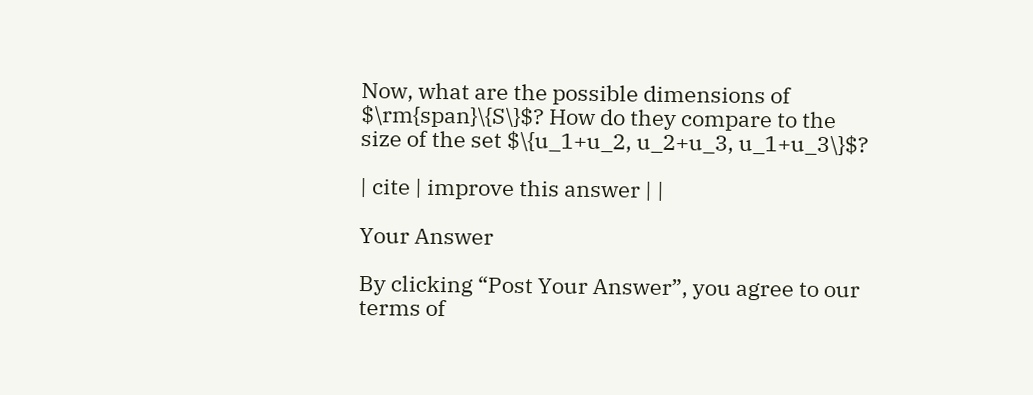Now, what are the possible dimensions of $\rm{span}\{S\}$? How do they compare to the size of the set $\{u_1+u_2, u_2+u_3, u_1+u_3\}$?

| cite | improve this answer | |

Your Answer

By clicking “Post Your Answer”, you agree to our terms of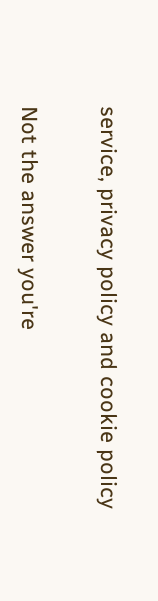service, privacy policy and cookie policy

Not the answer you're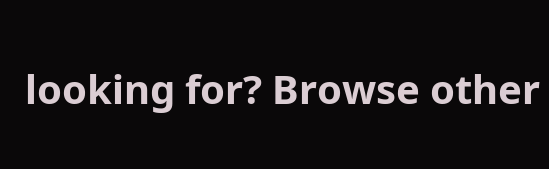looking for? Browse other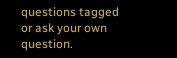questions tagged or ask your own question.